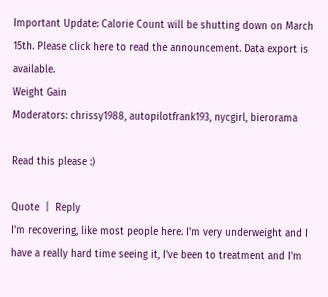Important Update: Calorie Count will be shutting down on March 15th. Please click here to read the announcement. Data export is available.
Weight Gain
Moderators: chrissy1988, autopilotfrank193, nycgirl, bierorama

Read this please :)

Quote  |  Reply
I'm recovering, like most people here. I'm very underweight and I have a really hard time seeing it, I've been to treatment and I'm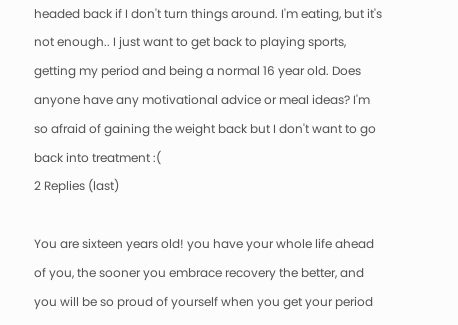headed back if I don't turn things around. I'm eating, but it's not enough.. I just want to get back to playing sports, getting my period and being a normal 16 year old. Does anyone have any motivational advice or meal ideas? I'm so afraid of gaining the weight back but I don't want to go back into treatment :(
2 Replies (last)

You are sixteen years old! you have your whole life ahead of you, the sooner you embrace recovery the better, and you will be so proud of yourself when you get your period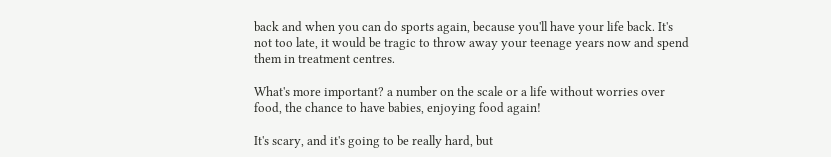back and when you can do sports again, because you'll have your life back. It's not too late, it would be tragic to throw away your teenage years now and spend them in treatment centres.

What's more important? a number on the scale or a life without worries over food, the chance to have babies, enjoying food again!

It's scary, and it's going to be really hard, but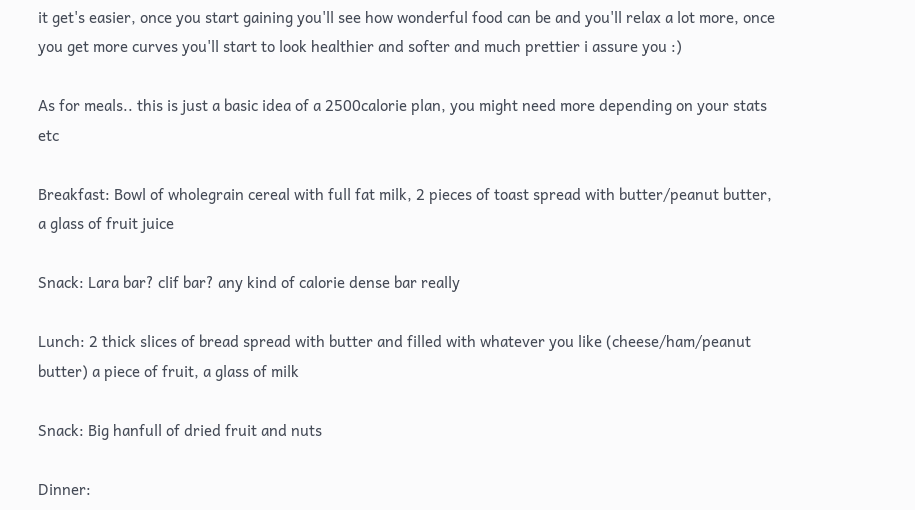it get's easier, once you start gaining you'll see how wonderful food can be and you'll relax a lot more, once you get more curves you'll start to look healthier and softer and much prettier i assure you :)

As for meals.. this is just a basic idea of a 2500calorie plan, you might need more depending on your stats etc

Breakfast: Bowl of wholegrain cereal with full fat milk, 2 pieces of toast spread with butter/peanut butter, a glass of fruit juice

Snack: Lara bar? clif bar? any kind of calorie dense bar really

Lunch: 2 thick slices of bread spread with butter and filled with whatever you like (cheese/ham/peanut butter) a piece of fruit, a glass of milk

Snack: Big hanfull of dried fruit and nuts

Dinner: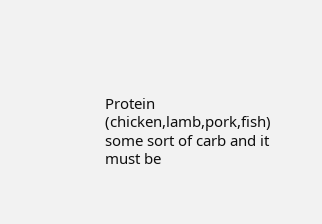Protein (chicken,lamb,pork,fish) some sort of carb and it must be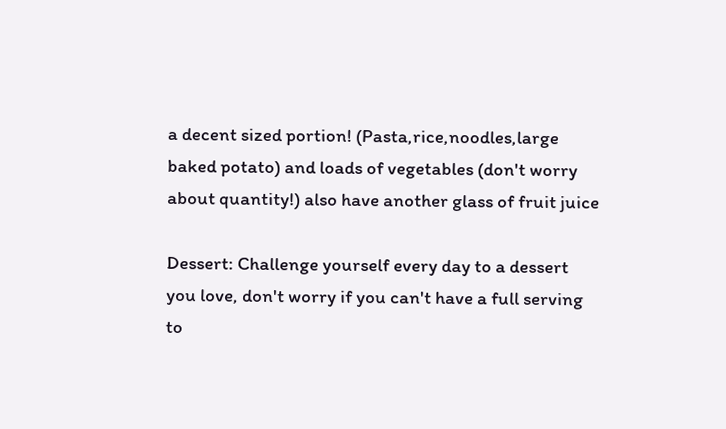a decent sized portion! (Pasta,rice,noodles,large baked potato) and loads of vegetables (don't worry about quantity!) also have another glass of fruit juice

Dessert: Challenge yourself every day to a dessert you love, don't worry if you can't have a full serving to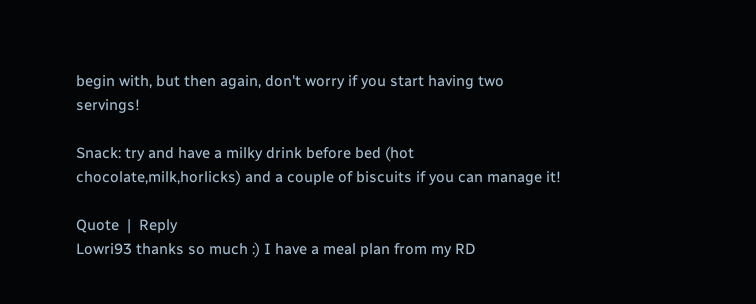begin with, but then again, don't worry if you start having two servings!

Snack: try and have a milky drink before bed (hot chocolate,milk,horlicks) and a couple of biscuits if you can manage it!

Quote  |  Reply
Lowri93 thanks so much :) I have a meal plan from my RD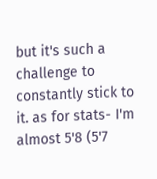but it's such a challenge to constantly stick to it. as for stats- I'm almost 5'8 (5'7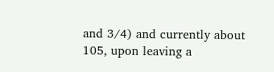and 3/4) and currently about 105, upon leaving a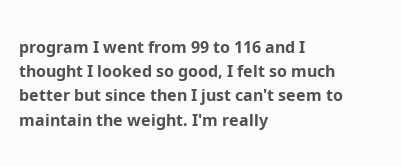program I went from 99 to 116 and I thought I looked so good, I felt so much better but since then I just can't seem to maintain the weight. I'm really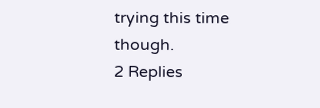trying this time though.
2 Replies